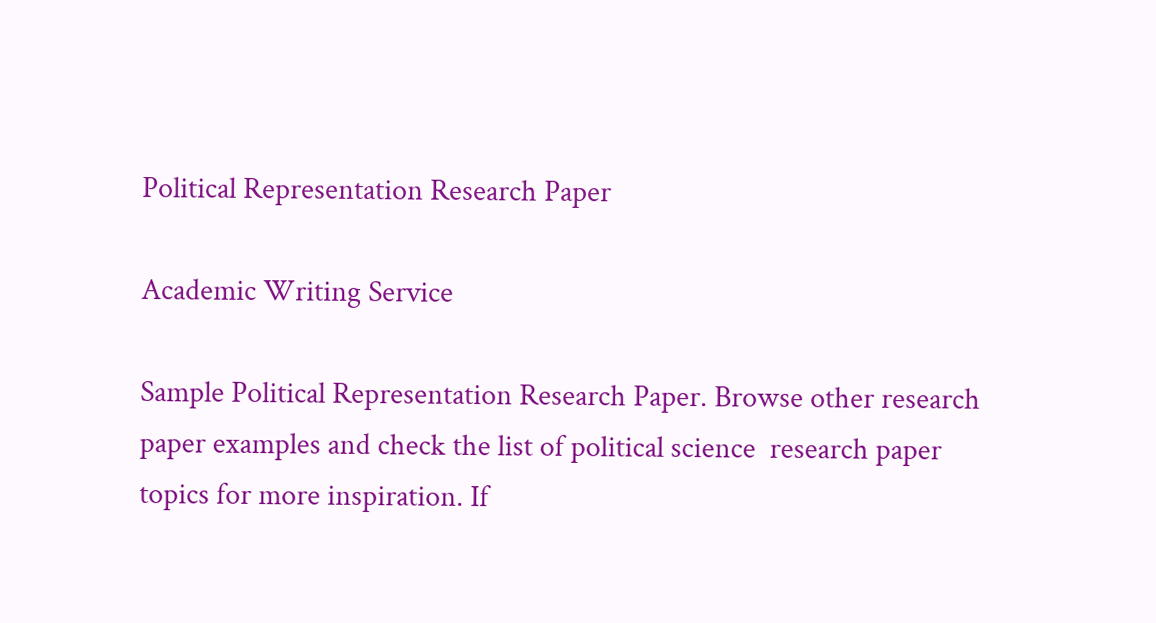Political Representation Research Paper

Academic Writing Service

Sample Political Representation Research Paper. Browse other research paper examples and check the list of political science  research paper topics for more inspiration. If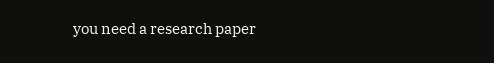you need a research paper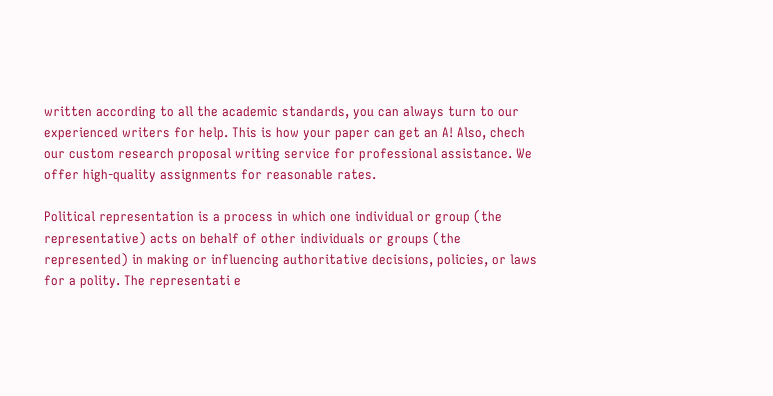written according to all the academic standards, you can always turn to our experienced writers for help. This is how your paper can get an A! Also, chech our custom research proposal writing service for professional assistance. We offer high-quality assignments for reasonable rates.

Political representation is a process in which one individual or group (the representative) acts on behalf of other individuals or groups (the represented) in making or influencing authoritative decisions, policies, or laws for a polity. The representati e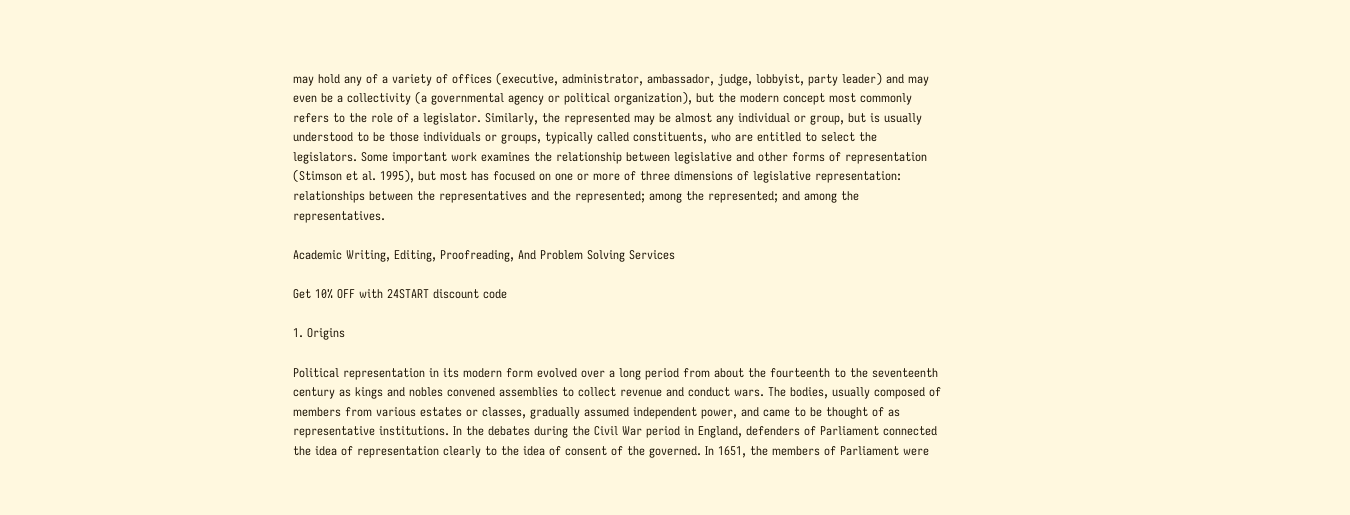may hold any of a variety of offices (executive, administrator, ambassador, judge, lobbyist, party leader) and may even be a collectivity (a governmental agency or political organization), but the modern concept most commonly refers to the role of a legislator. Similarly, the represented may be almost any individual or group, but is usually understood to be those individuals or groups, typically called constituents, who are entitled to select the legislators. Some important work examines the relationship between legislative and other forms of representation (Stimson et al. 1995), but most has focused on one or more of three dimensions of legislative representation: relationships between the representatives and the represented; among the represented; and among the representatives.

Academic Writing, Editing, Proofreading, And Problem Solving Services

Get 10% OFF with 24START discount code

1. Origins

Political representation in its modern form evolved over a long period from about the fourteenth to the seventeenth century as kings and nobles convened assemblies to collect revenue and conduct wars. The bodies, usually composed of members from various estates or classes, gradually assumed independent power, and came to be thought of as representative institutions. In the debates during the Civil War period in England, defenders of Parliament connected the idea of representation clearly to the idea of consent of the governed. In 1651, the members of Parliament were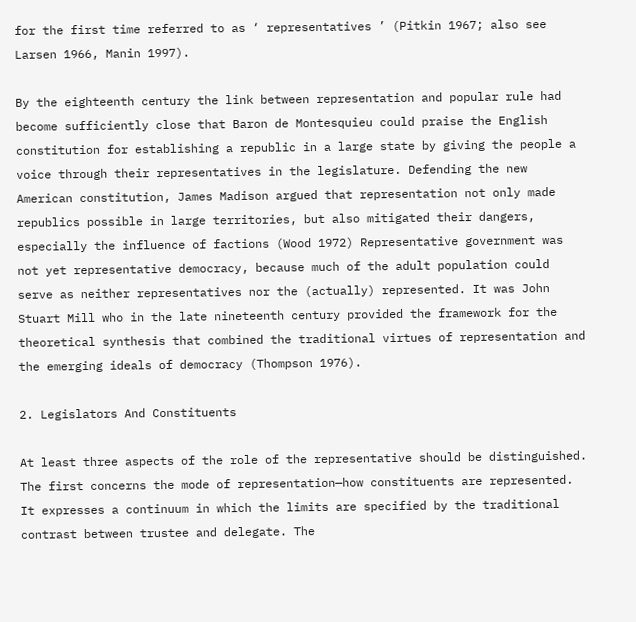for the first time referred to as ‘ representatives ’ (Pitkin 1967; also see Larsen 1966, Manin 1997).

By the eighteenth century the link between representation and popular rule had become sufficiently close that Baron de Montesquieu could praise the English constitution for establishing a republic in a large state by giving the people a voice through their representatives in the legislature. Defending the new American constitution, James Madison argued that representation not only made republics possible in large territories, but also mitigated their dangers, especially the influence of factions (Wood 1972) Representative government was not yet representative democracy, because much of the adult population could serve as neither representatives nor the (actually) represented. It was John Stuart Mill who in the late nineteenth century provided the framework for the theoretical synthesis that combined the traditional virtues of representation and the emerging ideals of democracy (Thompson 1976).

2. Legislators And Constituents

At least three aspects of the role of the representative should be distinguished. The first concerns the mode of representation—how constituents are represented. It expresses a continuum in which the limits are specified by the traditional contrast between trustee and delegate. The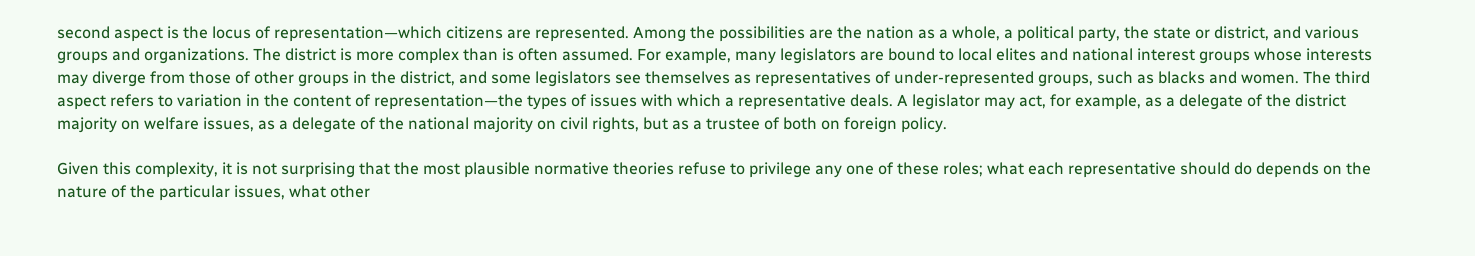second aspect is the locus of representation—which citizens are represented. Among the possibilities are the nation as a whole, a political party, the state or district, and various groups and organizations. The district is more complex than is often assumed. For example, many legislators are bound to local elites and national interest groups whose interests may diverge from those of other groups in the district, and some legislators see themselves as representatives of under-represented groups, such as blacks and women. The third aspect refers to variation in the content of representation—the types of issues with which a representative deals. A legislator may act, for example, as a delegate of the district majority on welfare issues, as a delegate of the national majority on civil rights, but as a trustee of both on foreign policy.

Given this complexity, it is not surprising that the most plausible normative theories refuse to privilege any one of these roles; what each representative should do depends on the nature of the particular issues, what other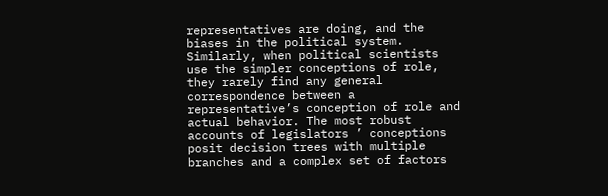representatives are doing, and the biases in the political system. Similarly, when political scientists use the simpler conceptions of role, they rarely find any general correspondence between a representative’s conception of role and actual behavior. The most robust accounts of legislators ’ conceptions posit decision trees with multiple branches and a complex set of factors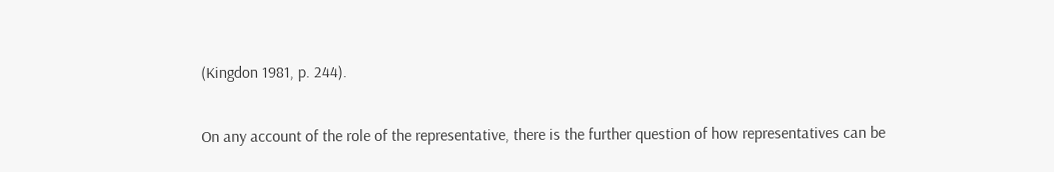(Kingdon 1981, p. 244).

On any account of the role of the representative, there is the further question of how representatives can be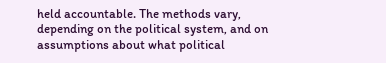held accountable. The methods vary, depending on the political system, and on assumptions about what political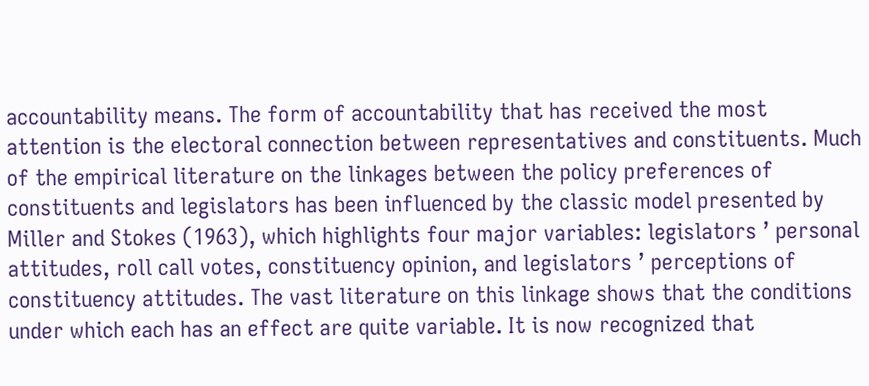accountability means. The form of accountability that has received the most attention is the electoral connection between representatives and constituents. Much of the empirical literature on the linkages between the policy preferences of constituents and legislators has been influenced by the classic model presented by Miller and Stokes (1963), which highlights four major variables: legislators ’ personal attitudes, roll call votes, constituency opinion, and legislators ’ perceptions of constituency attitudes. The vast literature on this linkage shows that the conditions under which each has an effect are quite variable. It is now recognized that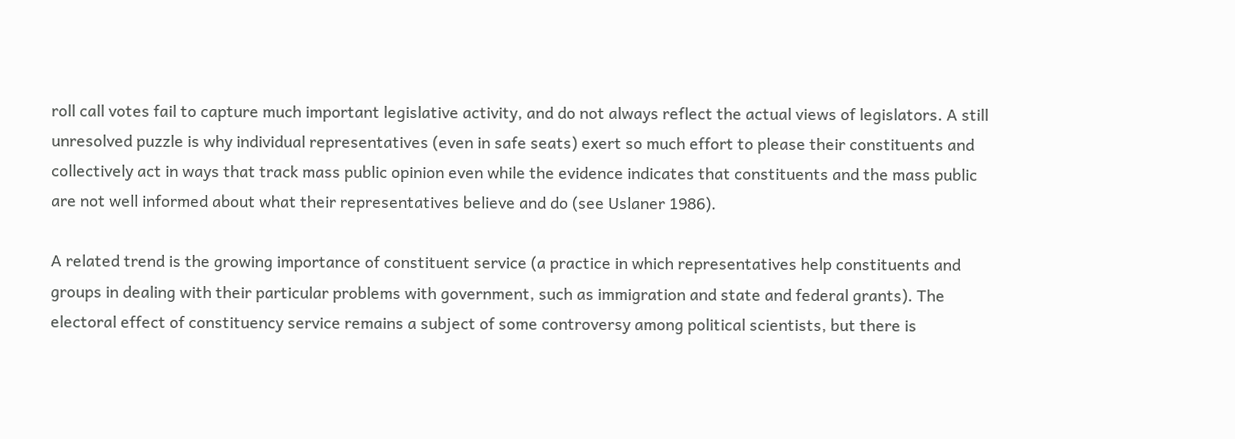roll call votes fail to capture much important legislative activity, and do not always reflect the actual views of legislators. A still unresolved puzzle is why individual representatives (even in safe seats) exert so much effort to please their constituents and collectively act in ways that track mass public opinion even while the evidence indicates that constituents and the mass public are not well informed about what their representatives believe and do (see Uslaner 1986).

A related trend is the growing importance of constituent service (a practice in which representatives help constituents and groups in dealing with their particular problems with government, such as immigration and state and federal grants). The electoral effect of constituency service remains a subject of some controversy among political scientists, but there is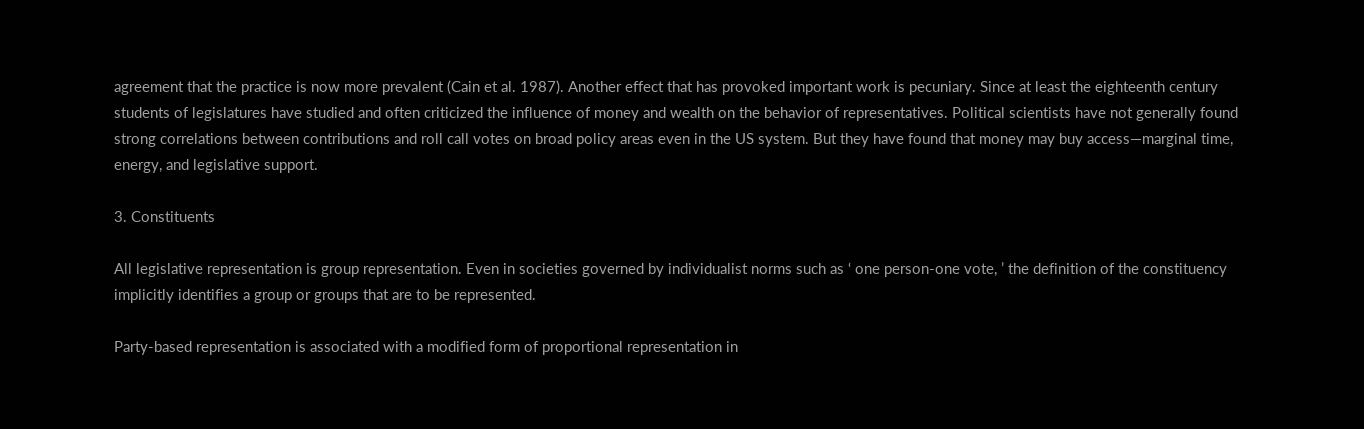agreement that the practice is now more prevalent (Cain et al. 1987). Another effect that has provoked important work is pecuniary. Since at least the eighteenth century students of legislatures have studied and often criticized the influence of money and wealth on the behavior of representatives. Political scientists have not generally found strong correlations between contributions and roll call votes on broad policy areas even in the US system. But they have found that money may buy access—marginal time, energy, and legislative support.

3. Constituents

All legislative representation is group representation. Even in societies governed by individualist norms such as ‘ one person-one vote, ’ the definition of the constituency implicitly identifies a group or groups that are to be represented.

Party-based representation is associated with a modified form of proportional representation in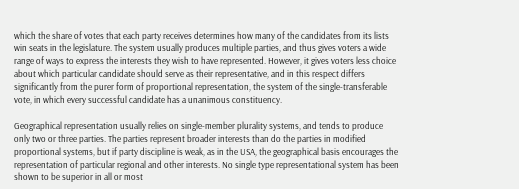which the share of votes that each party receives determines how many of the candidates from its lists win seats in the legislature. The system usually produces multiple parties, and thus gives voters a wide range of ways to express the interests they wish to have represented. However, it gives voters less choice about which particular candidate should serve as their representative, and in this respect differs significantly from the purer form of proportional representation, the system of the single-transferable vote, in which every successful candidate has a unanimous constituency.

Geographical representation usually relies on single-member plurality systems, and tends to produce only two or three parties. The parties represent broader interests than do the parties in modified proportional systems, but if party discipline is weak, as in the USA, the geographical basis encourages the representation of particular regional and other interests. No single type representational system has been shown to be superior in all or most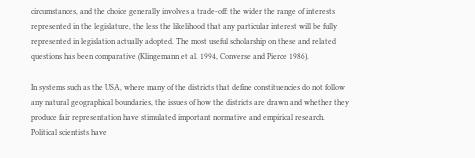circumstances, and the choice generally involves a trade-off: the wider the range of interests represented in the legislature, the less the likelihood that any particular interest will be fully represented in legislation actually adopted. The most useful scholarship on these and related questions has been comparative (Klingemann et al. 1994, Converse and Pierce 1986).

In systems such as the USA, where many of the districts that define constituencies do not follow any natural geographical boundaries, the issues of how the districts are drawn and whether they produce fair representation have stimulated important normative and empirical research. Political scientists have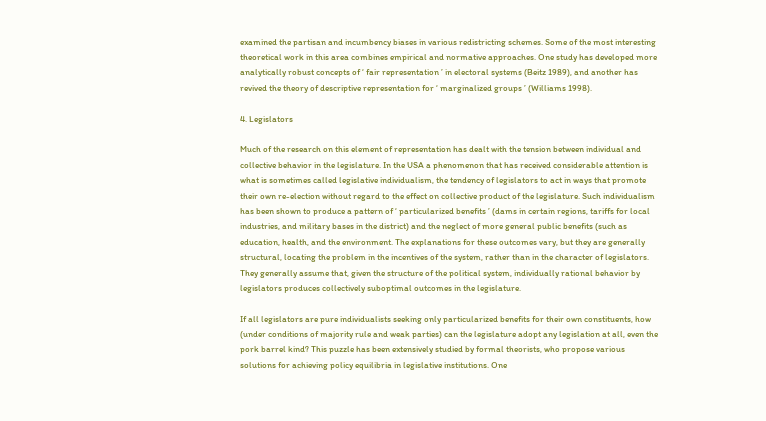examined the partisan and incumbency biases in various redistricting schemes. Some of the most interesting theoretical work in this area combines empirical and normative approaches. One study has developed more analytically robust concepts of ‘ fair representation ’ in electoral systems (Beitz 1989), and another has revived the theory of descriptive representation for ‘ marginalized groups ’ (Williams 1998).

4. Legislators

Much of the research on this element of representation has dealt with the tension between individual and collective behavior in the legislature. In the USA a phenomenon that has received considerable attention is what is sometimes called legislative individualism, the tendency of legislators to act in ways that promote their own re-election without regard to the effect on collective product of the legislature. Such individualism has been shown to produce a pattern of ‘ particularized benefits ’ (dams in certain regions, tariffs for local industries, and military bases in the district) and the neglect of more general public benefits (such as education, health, and the environment. The explanations for these outcomes vary, but they are generally structural, locating the problem in the incentives of the system, rather than in the character of legislators. They generally assume that, given the structure of the political system, individually rational behavior by legislators produces collectively suboptimal outcomes in the legislature.

If all legislators are pure individualists seeking only particularized benefits for their own constituents, how (under conditions of majority rule and weak parties) can the legislature adopt any legislation at all, even the pork barrel kind? This puzzle has been extensively studied by formal theorists, who propose various solutions for achieving policy equilibria in legislative institutions. One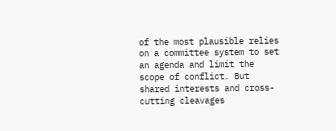of the most plausible relies on a committee system to set an agenda and limit the scope of conflict. But shared interests and cross-cutting cleavages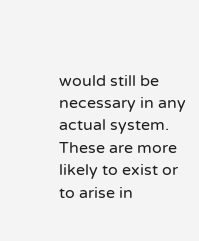would still be necessary in any actual system. These are more likely to exist or to arise in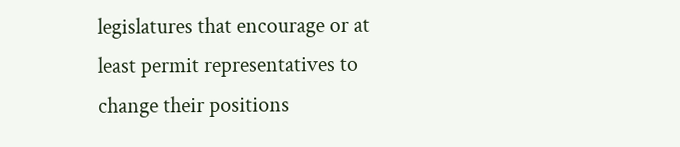legislatures that encourage or at least permit representatives to change their positions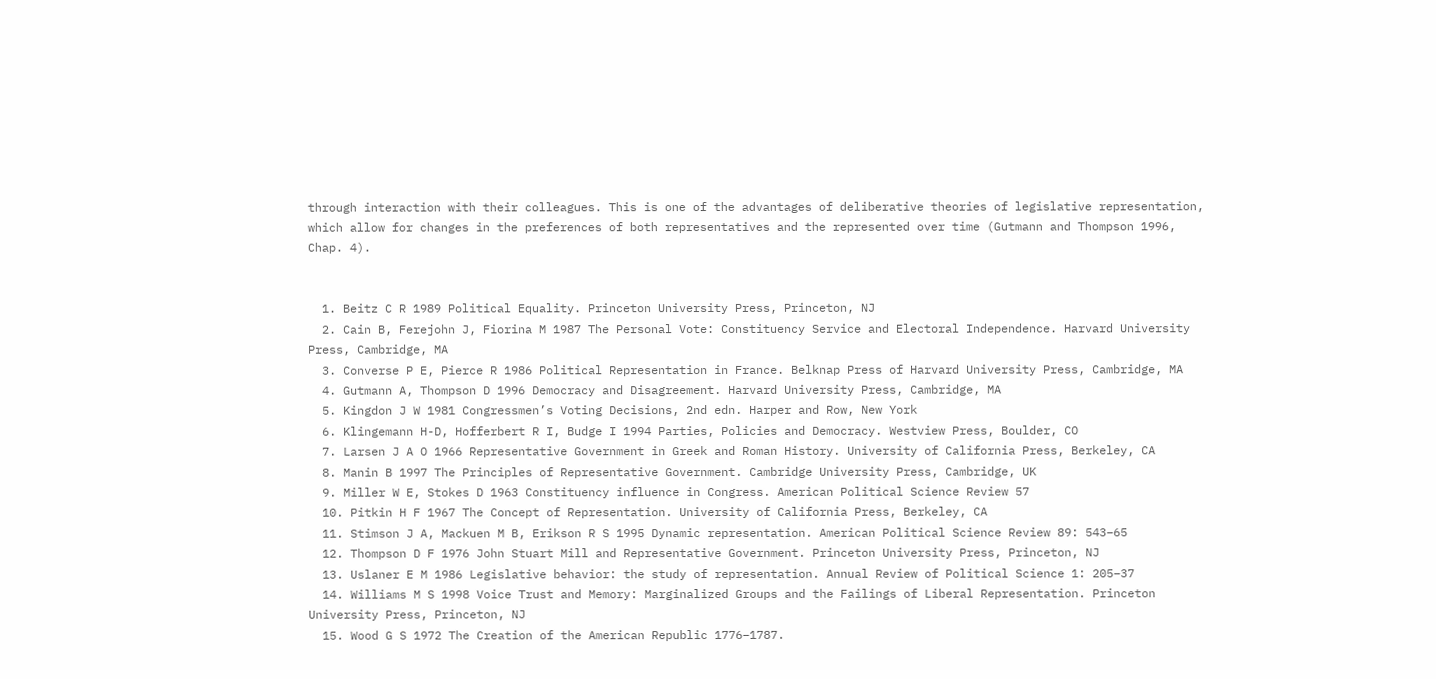through interaction with their colleagues. This is one of the advantages of deliberative theories of legislative representation, which allow for changes in the preferences of both representatives and the represented over time (Gutmann and Thompson 1996, Chap. 4).


  1. Beitz C R 1989 Political Equality. Princeton University Press, Princeton, NJ
  2. Cain B, Ferejohn J, Fiorina M 1987 The Personal Vote: Constituency Service and Electoral Independence. Harvard University Press, Cambridge, MA
  3. Converse P E, Pierce R 1986 Political Representation in France. Belknap Press of Harvard University Press, Cambridge, MA
  4. Gutmann A, Thompson D 1996 Democracy and Disagreement. Harvard University Press, Cambridge, MA
  5. Kingdon J W 1981 Congressmen’s Voting Decisions, 2nd edn. Harper and Row, New York
  6. Klingemann H-D, Hofferbert R I, Budge I 1994 Parties, Policies and Democracy. Westview Press, Boulder, CO
  7. Larsen J A O 1966 Representative Government in Greek and Roman History. University of California Press, Berkeley, CA
  8. Manin B 1997 The Principles of Representative Government. Cambridge University Press, Cambridge, UK
  9. Miller W E, Stokes D 1963 Constituency influence in Congress. American Political Science Review 57
  10. Pitkin H F 1967 The Concept of Representation. University of California Press, Berkeley, CA
  11. Stimson J A, Mackuen M B, Erikson R S 1995 Dynamic representation. American Political Science Review 89: 543–65
  12. Thompson D F 1976 John Stuart Mill and Representative Government. Princeton University Press, Princeton, NJ
  13. Uslaner E M 1986 Legislative behavior: the study of representation. Annual Review of Political Science 1: 205–37
  14. Williams M S 1998 Voice Trust and Memory: Marginalized Groups and the Failings of Liberal Representation. Princeton University Press, Princeton, NJ
  15. Wood G S 1972 The Creation of the American Republic 1776–1787.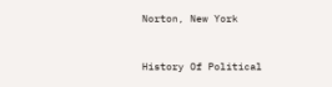Norton, New York


History Of Political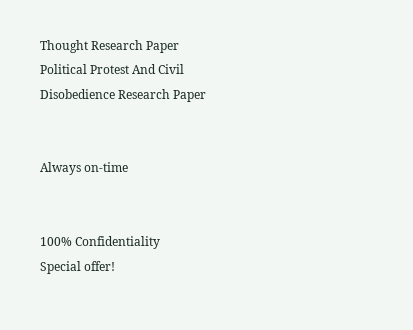Thought Research Paper
Political Protest And Civil Disobedience Research Paper


Always on-time


100% Confidentiality
Special offer!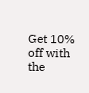Get 10% off with the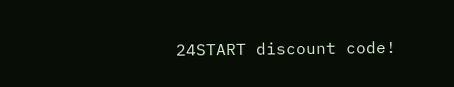24START discount code!